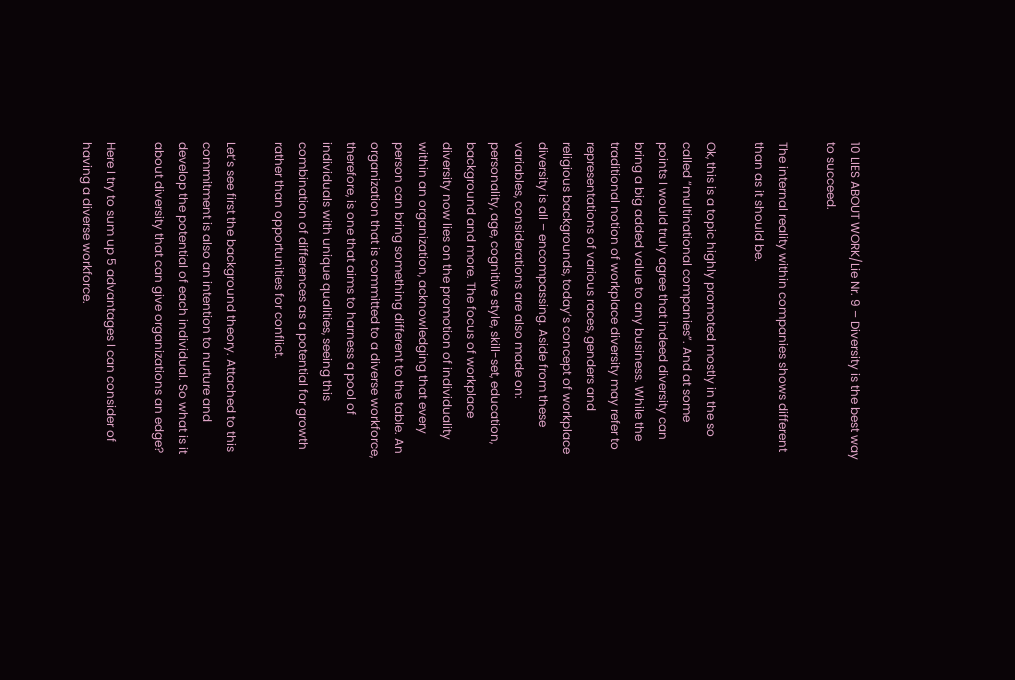10 LIES ABOUT WORK/Lie Nr. 9 – Diversity is the best way to succeed.

The internal reality within companies shows different than as it should be.

Ok, this is a topic highly promoted mostly in the so called “multinational companies”. And at some points I would truly agree that indeed diversity can bring a big added value to any business. While the traditional notion of workplace diversity may refer to representations of various races, genders and religious backgrounds, today’s concept of workplace diversity is all – encompassing. Aside from these variables, considerations are also made on: personality, age, cognitive style, skill-set, education, background and more. The focus of workplace diversity now lies on the promotion of individuality within an organization, acknowledging that every person can bring something different to the table. An organization that is committed to a diverse workforce, therefore, is one that aims to harness a pool of individuals with unique qualities, seeing this combination of differences as a potential for growth rather than opportunities for conflict.

Let’s see first the background theory. Attached to this commitment is also an intention to nurture and develop the potential of each individual. So what is it about diversity that can give organizations an edge?

Here I try to sum up 5 advantages I can consider of having a diverse workforce.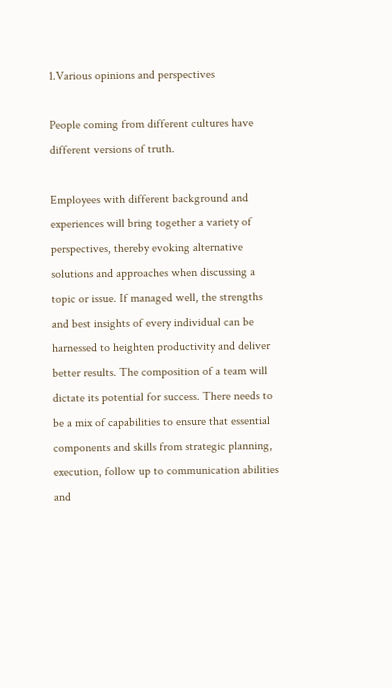1.Various opinions and perspectives

People coming from different cultures have different versions of truth.

Employees with different background and experiences will bring together a variety of perspectives, thereby evoking alternative solutions and approaches when discussing a topic or issue. If managed well, the strengths and best insights of every individual can be harnessed to heighten productivity and deliver better results. The composition of a team will dictate its potential for success. There needs to be a mix of capabilities to ensure that essential components and skills from strategic planning, execution, follow up to communication abilities and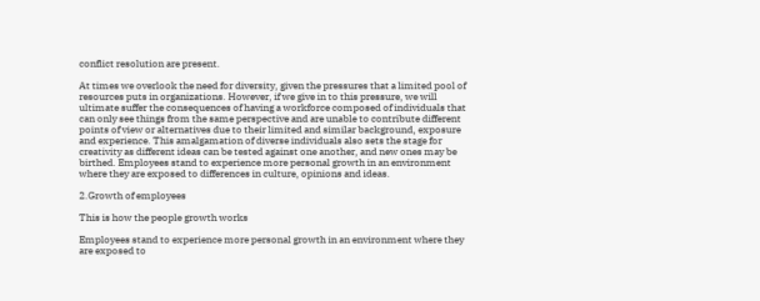conflict resolution are present.

At times we overlook the need for diversity, given the pressures that a limited pool of resources puts in organizations. However, if we give in to this pressure, we will ultimate suffer the consequences of having a workforce composed of individuals that can only see things from the same perspective and are unable to contribute different points of view or alternatives due to their limited and similar background, exposure and experience. This amalgamation of diverse individuals also sets the stage for creativity as different ideas can be tested against one another, and new ones may be birthed. Employees stand to experience more personal growth in an environment where they are exposed to differences in culture, opinions and ideas.

2.Growth of employees

This is how the people growth works

Employees stand to experience more personal growth in an environment where they are exposed to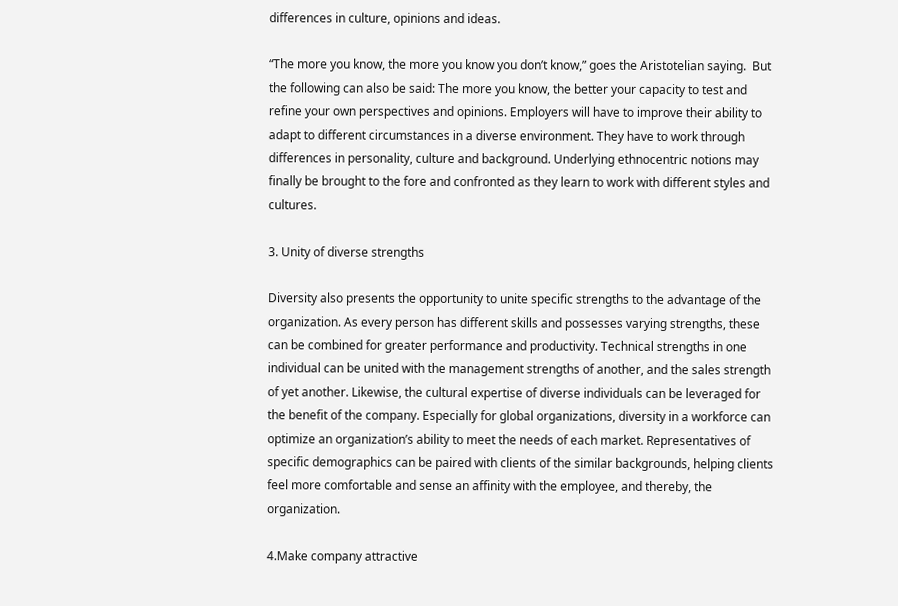differences in culture, opinions and ideas.

“The more you know, the more you know you don’t know,” goes the Aristotelian saying.  But the following can also be said: The more you know, the better your capacity to test and refine your own perspectives and opinions. Employers will have to improve their ability to adapt to different circumstances in a diverse environment. They have to work through differences in personality, culture and background. Underlying ethnocentric notions may finally be brought to the fore and confronted as they learn to work with different styles and cultures.

3. Unity of diverse strengths

Diversity also presents the opportunity to unite specific strengths to the advantage of the organization. As every person has different skills and possesses varying strengths, these can be combined for greater performance and productivity. Technical strengths in one individual can be united with the management strengths of another, and the sales strength of yet another. Likewise, the cultural expertise of diverse individuals can be leveraged for the benefit of the company. Especially for global organizations, diversity in a workforce can optimize an organization’s ability to meet the needs of each market. Representatives of specific demographics can be paired with clients of the similar backgrounds, helping clients feel more comfortable and sense an affinity with the employee, and thereby, the organization.

4.Make company attractive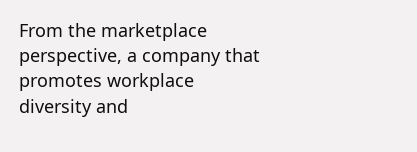From the marketplace perspective, a company that promotes workplace diversity and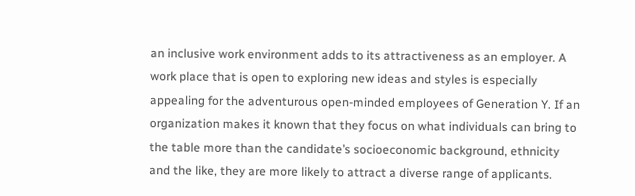an inclusive work environment adds to its attractiveness as an employer. A work place that is open to exploring new ideas and styles is especially appealing for the adventurous open-minded employees of Generation Y. If an organization makes it known that they focus on what individuals can bring to the table more than the candidate’s socioeconomic background, ethnicity and the like, they are more likely to attract a diverse range of applicants.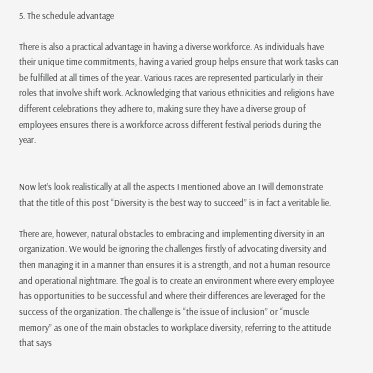5. The schedule advantage

There is also a practical advantage in having a diverse workforce. As individuals have their unique time commitments, having a varied group helps ensure that work tasks can be fulfilled at all times of the year. Various races are represented particularly in their roles that involve shift work. Acknowledging that various ethnicities and religions have different celebrations they adhere to, making sure they have a diverse group of employees ensures there is a workforce across different festival periods during the year.


Now let’s look realistically at all the aspects I mentioned above an I will demonstrate that the title of this post “Diversity is the best way to succeed” is in fact a veritable lie.

There are, however, natural obstacles to embracing and implementing diversity in an organization. We would be ignoring the challenges firstly of advocating diversity and then managing it in a manner than ensures it is a strength, and not a human resource and operational nightmare. The goal is to create an environment where every employee has opportunities to be successful and where their differences are leveraged for the success of the organization. The challenge is “the issue of inclusion” or “muscle memory” as one of the main obstacles to workplace diversity, referring to the attitude that says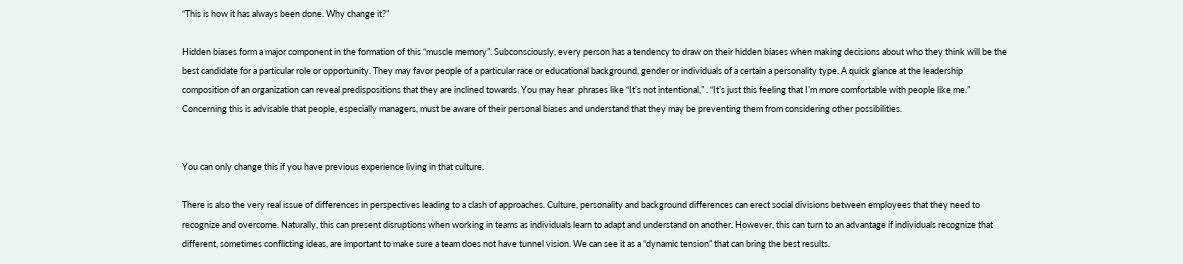“This is how it has always been done. Why change it?”

Hidden biases form a major component in the formation of this “muscle memory”. Subconsciously, every person has a tendency to draw on their hidden biases when making decisions about who they think will be the best candidate for a particular role or opportunity. They may favor people of a particular race or educational background, gender or individuals of a certain a personality type. A quick glance at the leadership composition of an organization can reveal predispositions that they are inclined towards. You may hear  phrases like “It’s not intentional,” . “It’s just this feeling that I’m more comfortable with people like me.” Concerning this is advisable that people, especially managers, must be aware of their personal biases and understand that they may be preventing them from considering other possibilities.


You can only change this if you have previous experience living in that culture.

There is also the very real issue of differences in perspectives leading to a clash of approaches. Culture, personality and background differences can erect social divisions between employees that they need to recognize and overcome. Naturally, this can present disruptions when working in teams as individuals learn to adapt and understand on another. However, this can turn to an advantage if individuals recognize that different, sometimes conflicting ideas, are important to make sure a team does not have tunnel vision. We can see it as a “dynamic tension” that can bring the best results.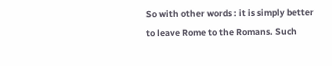So with other words : it is simply better to leave Rome to the Romans. Such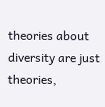theories about diversity are just theories,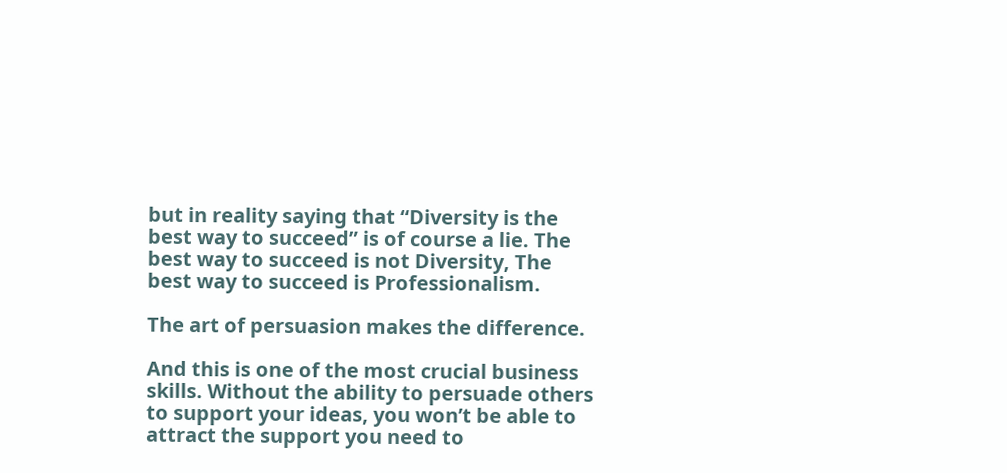but in reality saying that “Diversity is the best way to succeed” is of course a lie. The best way to succeed is not Diversity, The best way to succeed is Professionalism.

The art of persuasion makes the difference.

And this is one of the most crucial business skills. Without the ability to persuade others to support your ideas, you won’t be able to attract the support you need to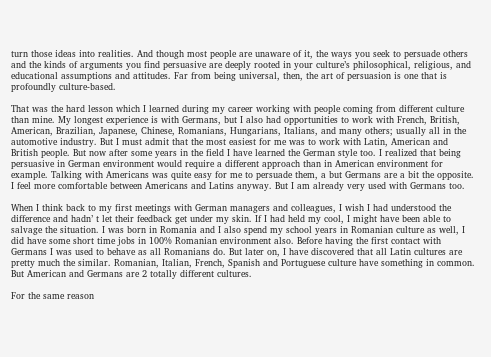turn those ideas into realities. And though most people are unaware of it, the ways you seek to persuade others and the kinds of arguments you find persuasive are deeply rooted in your culture’s philosophical, religious, and educational assumptions and attitudes. Far from being universal, then, the art of persuasion is one that is profoundly culture-based.

That was the hard lesson which I learned during my career working with people coming from different culture than mine. My longest experience is with Germans, but I also had opportunities to work with French, British, American, Brazilian, Japanese, Chinese, Romanians, Hungarians, Italians, and many others; usually all in the automotive industry. But I must admit that the most easiest for me was to work with Latin, American and British people. But now after some years in the field I have learned the German style too. I realized that being persuasive in German environment would require a different approach than in American environment for example. Talking with Americans was quite easy for me to persuade them, a but Germans are a bit the opposite. I feel more comfortable between Americans and Latins anyway. But I am already very used with Germans too.

When I think back to my first meetings with German managers and colleagues, I wish I had understood the difference and hadn’ t let their feedback get under my skin. If I had held my cool, I might have been able to salvage the situation. I was born in Romania and I also spend my school years in Romanian culture as well, I did have some short time jobs in 100% Romanian environment also. Before having the first contact with Germans I was used to behave as all Romanians do. But later on, I have discovered that all Latin cultures are pretty much the similar. Romanian, Italian, French, Spanish and Portuguese culture have something in common. But American and Germans are 2 totally different cultures.

For the same reason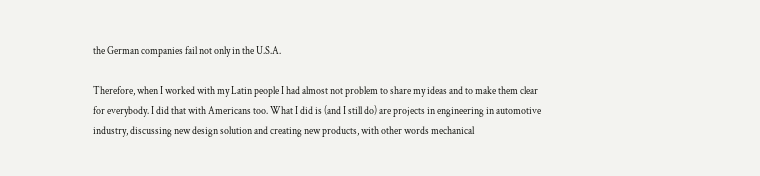the German companies fail not only in the U.S.A.

Therefore, when I worked with my Latin people I had almost not problem to share my ideas and to make them clear for everybody. I did that with Americans too. What I did is (and I still do) are projects in engineering in automotive industry, discussing new design solution and creating new products, with other words mechanical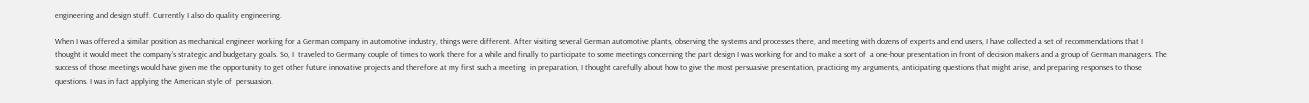engineering and design stuff. Currently I also do quality engineering.

When I was offered a similar position as mechanical engineer working for a German company in automotive industry, things were different. After visiting several German automotive plants, observing the systems and processes there, and meeting with dozens of experts and end users, I have collected a set of recommendations that I thought it would meet the company’s strategic and budgetary goals. So, I  traveled to Germany couple of times to work there for a while and finally to participate to some meetings concerning the part design I was working for and to make a sort of  a one-hour presentation in front of decision makers and a group of German managers. The success of those meetings would have given me the opportunity to get other future innovative projects and therefore at my first such a meeting  in preparation, I thought carefully about how to give the most persuasive presentation, practicing my arguments, anticipating questions that might arise, and preparing responses to those questions. I was in fact applying the American style of  persuasion.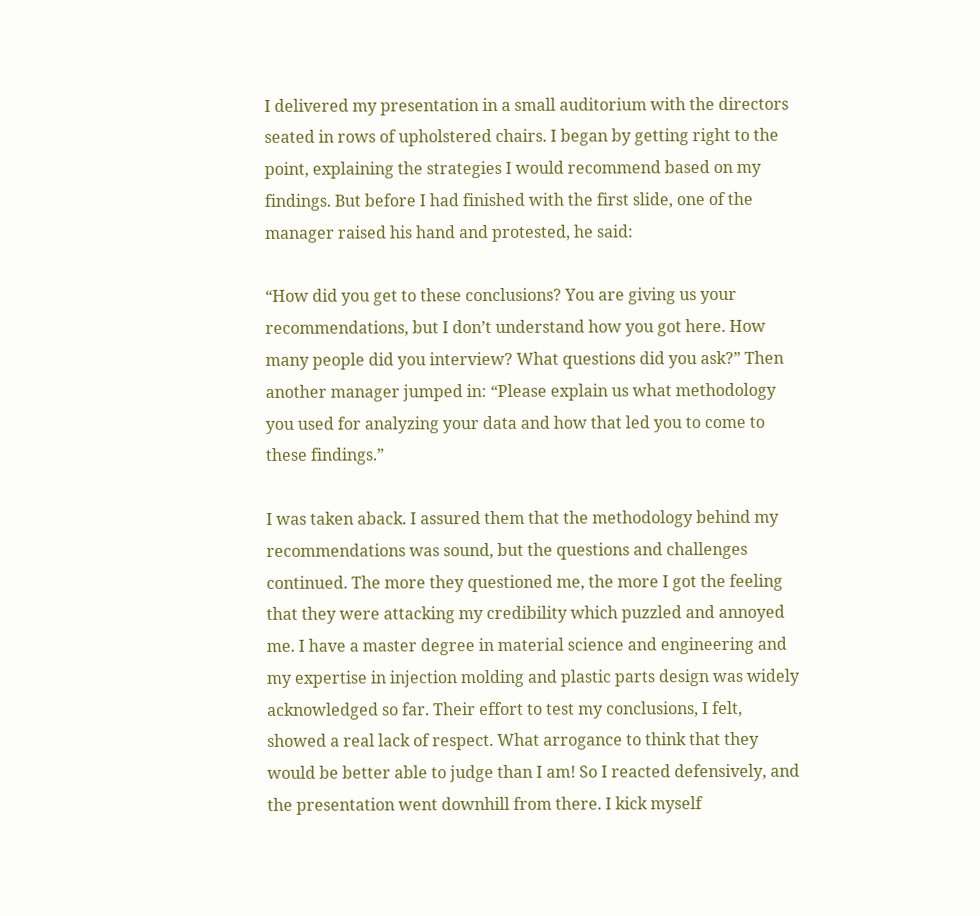I delivered my presentation in a small auditorium with the directors seated in rows of upholstered chairs. I began by getting right to the point, explaining the strategies I would recommend based on my findings. But before I had finished with the first slide, one of the manager raised his hand and protested, he said:

“How did you get to these conclusions? You are giving us your recommendations, but I don’t understand how you got here. How many people did you interview? What questions did you ask?” Then another manager jumped in: “Please explain us what methodology you used for analyzing your data and how that led you to come to these findings.”

I was taken aback. I assured them that the methodology behind my recommendations was sound, but the questions and challenges continued. The more they questioned me, the more I got the feeling that they were attacking my credibility which puzzled and annoyed me. I have a master degree in material science and engineering and my expertise in injection molding and plastic parts design was widely acknowledged so far. Their effort to test my conclusions, I felt, showed a real lack of respect. What arrogance to think that they would be better able to judge than I am! So I reacted defensively, and the presentation went downhill from there. I kick myself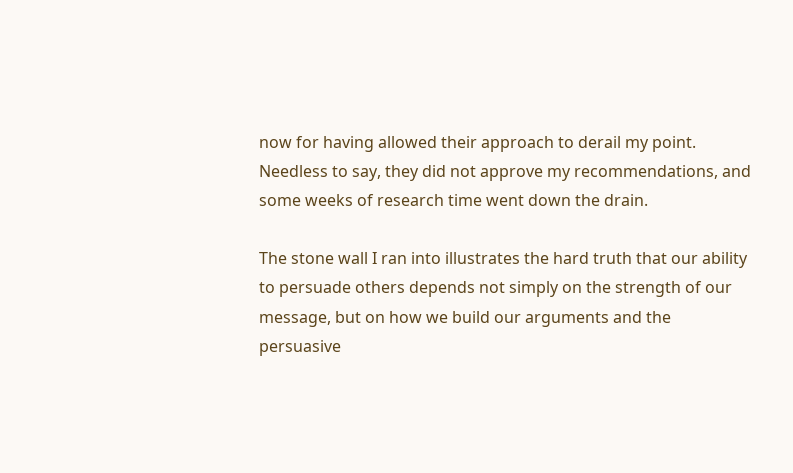now for having allowed their approach to derail my point. Needless to say, they did not approve my recommendations, and some weeks of research time went down the drain.

The stone wall I ran into illustrates the hard truth that our ability to persuade others depends not simply on the strength of our message, but on how we build our arguments and the persuasive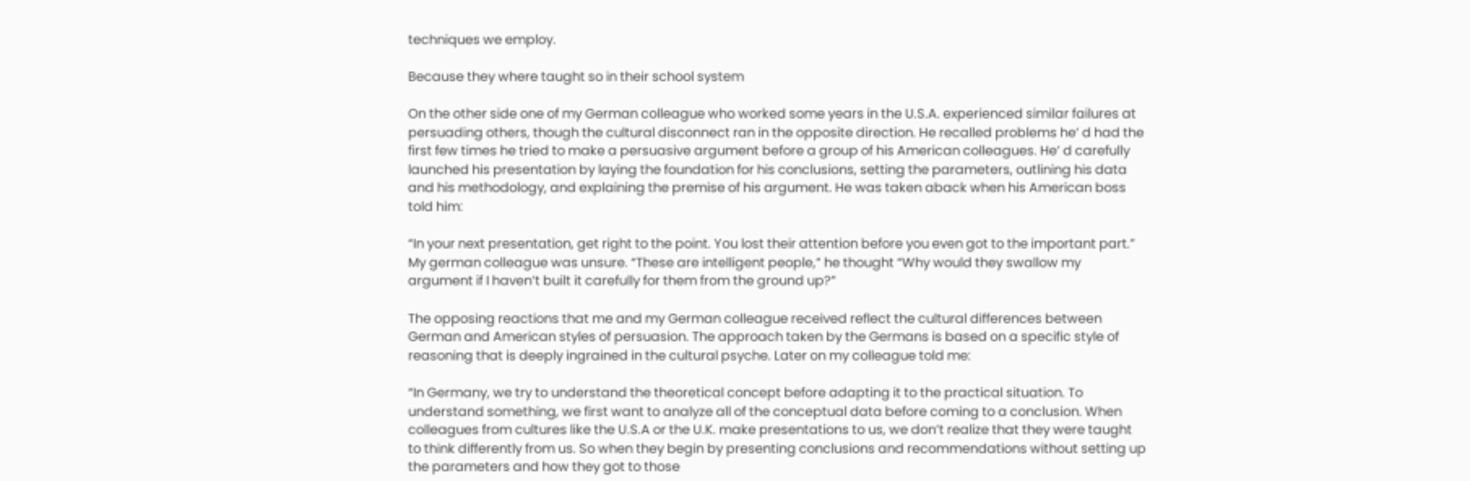techniques we employ.

Because they where taught so in their school system

On the other side one of my German colleague who worked some years in the U.S.A. experienced similar failures at persuading others, though the cultural disconnect ran in the opposite direction. He recalled problems he’ d had the first few times he tried to make a persuasive argument before a group of his American colleagues. He’ d carefully launched his presentation by laying the foundation for his conclusions, setting the parameters, outlining his data and his methodology, and explaining the premise of his argument. He was taken aback when his American boss told him:

“In your next presentation, get right to the point. You lost their attention before you even got to the important part.” My german colleague was unsure. “These are intelligent people,” he thought “Why would they swallow my argument if I haven’t built it carefully for them from the ground up?”

The opposing reactions that me and my German colleague received reflect the cultural differences between German and American styles of persuasion. The approach taken by the Germans is based on a specific style of reasoning that is deeply ingrained in the cultural psyche. Later on my colleague told me:

“In Germany, we try to understand the theoretical concept before adapting it to the practical situation. To understand something, we first want to analyze all of the conceptual data before coming to a conclusion. When colleagues from cultures like the U.S.A or the U.K. make presentations to us, we don’t realize that they were taught to think differently from us. So when they begin by presenting conclusions and recommendations without setting up the parameters and how they got to those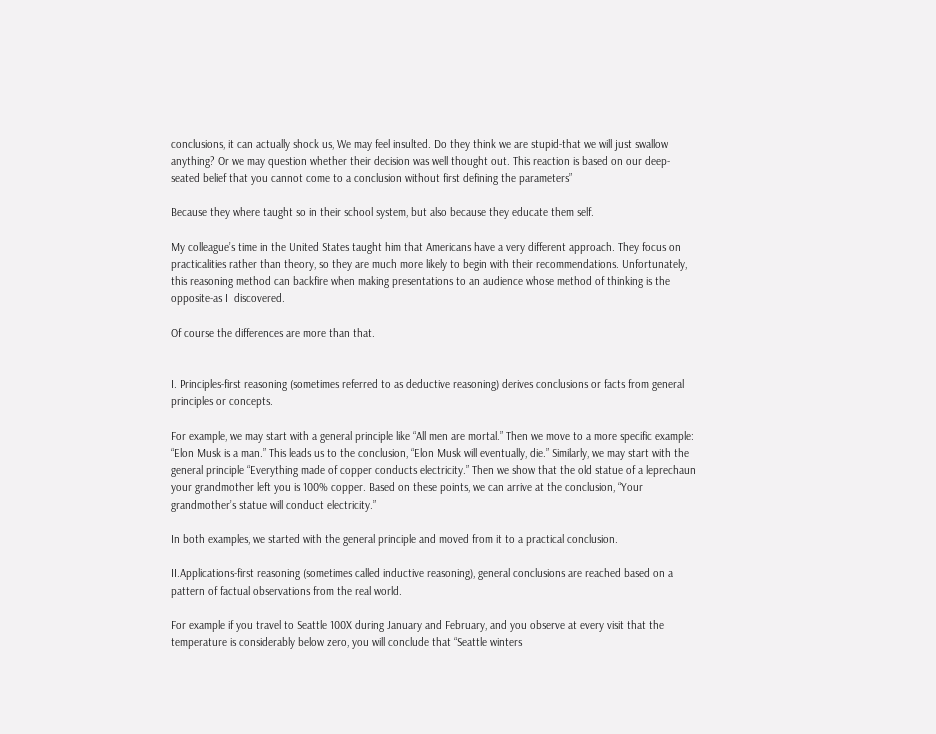conclusions, it can actually shock us, We may feel insulted. Do they think we are stupid-that we will just swallow anything? Or we may question whether their decision was well thought out. This reaction is based on our deep-seated belief that you cannot come to a conclusion without first defining the parameters”

Because they where taught so in their school system, but also because they educate them self.

My colleague’s time in the United States taught him that Americans have a very different approach. They focus on practicalities rather than theory, so they are much more likely to begin with their recommendations. Unfortunately, this reasoning method can backfire when making presentations to an audience whose method of thinking is the opposite-as I  discovered.

Of course the differences are more than that.


I. Principles-first reasoning (sometimes referred to as deductive reasoning) derives conclusions or facts from general principles or concepts.

For example, we may start with a general principle like “All men are mortal.” Then we move to a more specific example: “Elon Musk is a man.” This leads us to the conclusion, “Elon Musk will eventually, die.” Similarly, we may start with the general principle “Everything made of copper conducts electricity.” Then we show that the old statue of a leprechaun your grandmother left you is 100% copper. Based on these points, we can arrive at the conclusion, “Your grandmother’s statue will conduct electricity.”

In both examples, we started with the general principle and moved from it to a practical conclusion.

II.Applications-first reasoning (sometimes called inductive reasoning), general conclusions are reached based on a pattern of factual observations from the real world.

For example if you travel to Seattle 100X during January and February, and you observe at every visit that the temperature is considerably below zero, you will conclude that “Seattle winters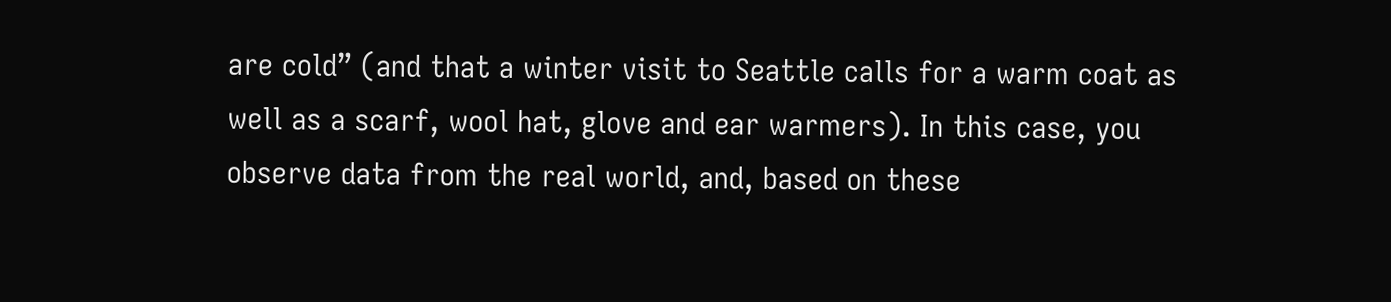are cold” (and that a winter visit to Seattle calls for a warm coat as well as a scarf, wool hat, glove and ear warmers). In this case, you observe data from the real world, and, based on these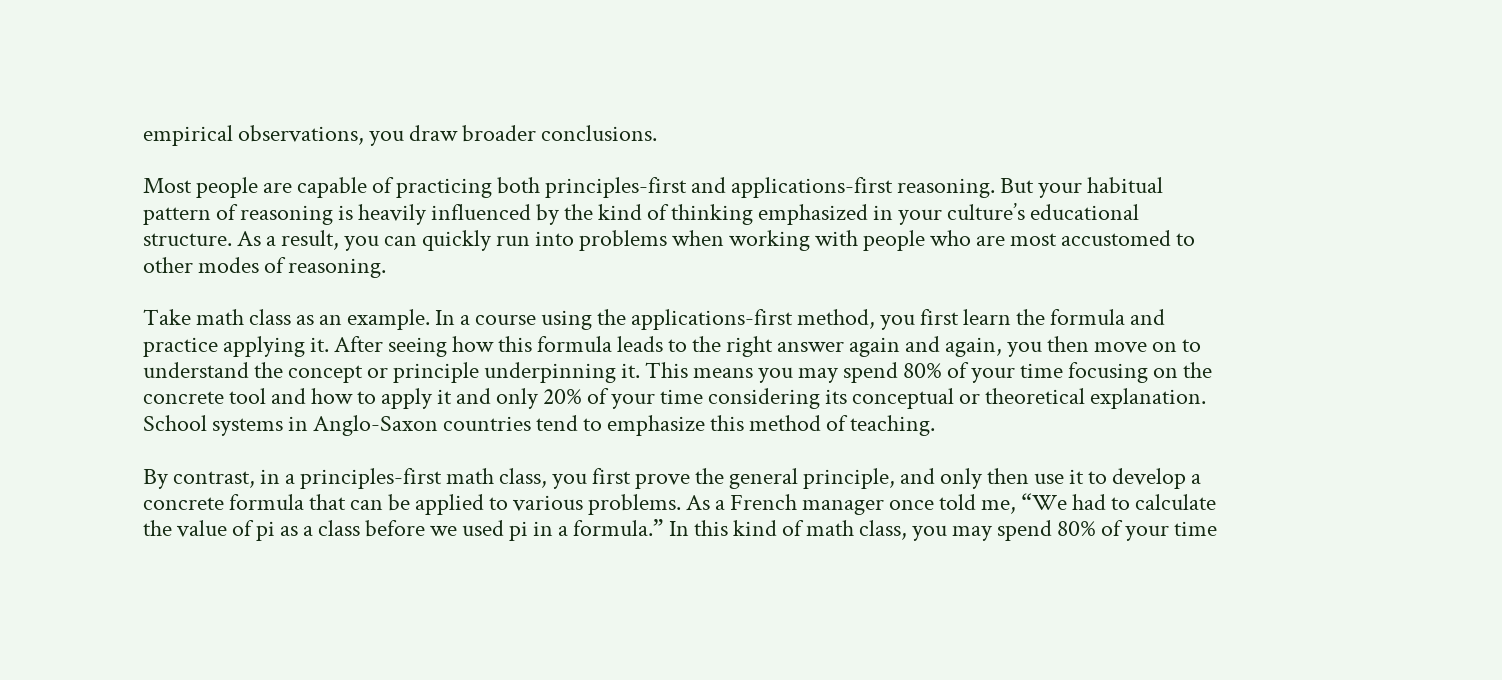empirical observations, you draw broader conclusions.

Most people are capable of practicing both principles-first and applications-first reasoning. But your habitual pattern of reasoning is heavily influenced by the kind of thinking emphasized in your culture’s educational structure. As a result, you can quickly run into problems when working with people who are most accustomed to other modes of reasoning.

Take math class as an example. In a course using the applications-first method, you first learn the formula and practice applying it. After seeing how this formula leads to the right answer again and again, you then move on to understand the concept or principle underpinning it. This means you may spend 80% of your time focusing on the concrete tool and how to apply it and only 20% of your time considering its conceptual or theoretical explanation. School systems in Anglo-Saxon countries tend to emphasize this method of teaching.

By contrast, in a principles-first math class, you first prove the general principle, and only then use it to develop a concrete formula that can be applied to various problems. As a French manager once told me, “We had to calculate the value of pi as a class before we used pi in a formula.” In this kind of math class, you may spend 80% of your time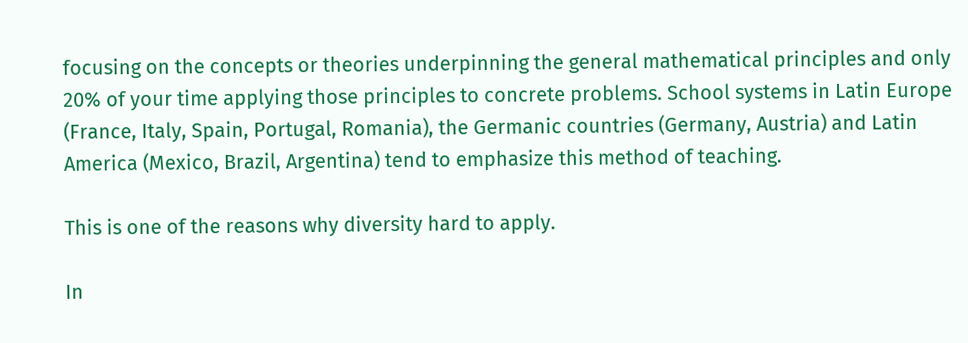focusing on the concepts or theories underpinning the general mathematical principles and only 20% of your time applying those principles to concrete problems. School systems in Latin Europe (France, Italy, Spain, Portugal, Romania), the Germanic countries (Germany, Austria) and Latin America (Mexico, Brazil, Argentina) tend to emphasize this method of teaching.

This is one of the reasons why diversity hard to apply.

In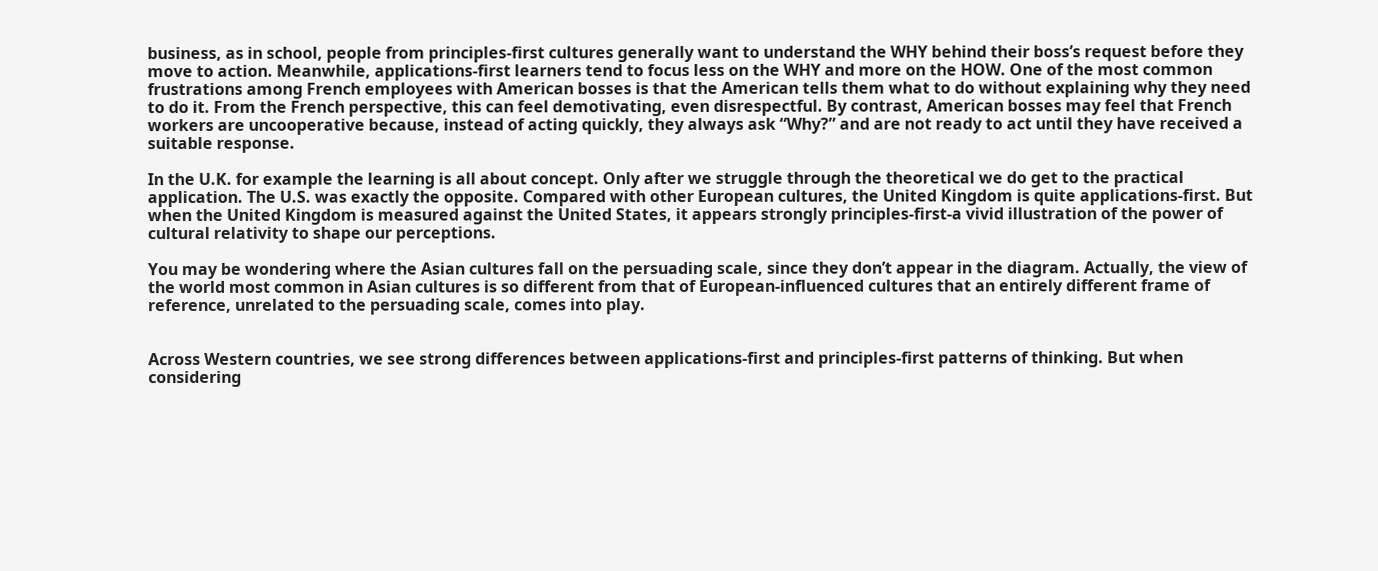business, as in school, people from principles-first cultures generally want to understand the WHY behind their boss’s request before they move to action. Meanwhile, applications-first learners tend to focus less on the WHY and more on the HOW. One of the most common frustrations among French employees with American bosses is that the American tells them what to do without explaining why they need to do it. From the French perspective, this can feel demotivating, even disrespectful. By contrast, American bosses may feel that French workers are uncooperative because, instead of acting quickly, they always ask “Why?” and are not ready to act until they have received a suitable response.

In the U.K. for example the learning is all about concept. Only after we struggle through the theoretical we do get to the practical application. The U.S. was exactly the opposite. Compared with other European cultures, the United Kingdom is quite applications-first. But when the United Kingdom is measured against the United States, it appears strongly principles-first-a vivid illustration of the power of cultural relativity to shape our perceptions.

You may be wondering where the Asian cultures fall on the persuading scale, since they don’t appear in the diagram. Actually, the view of the world most common in Asian cultures is so different from that of European-influenced cultures that an entirely different frame of reference, unrelated to the persuading scale, comes into play.


Across Western countries, we see strong differences between applications-first and principles-first patterns of thinking. But when considering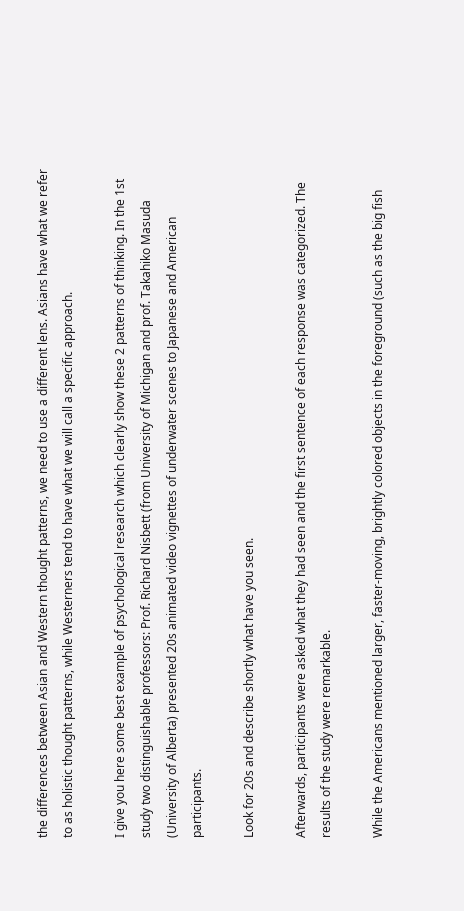the differences between Asian and Western thought patterns, we need to use a different lens. Asians have what we refer to as holistic thought patterns, while Westerners tend to have what we will call a specific approach.

I give you here some best example of psychological research which clearly show these 2 patterns of thinking. In the 1st study two distinguishable professors: Prof. Richard Nisbett (from University of Michigan and prof. Takahiko Masuda (University of Alberta) presented 20s animated video vignettes of underwater scenes to Japanese and American participants.

Look for 20s and describe shortly what have you seen.

Afterwards, participants were asked what they had seen and the first sentence of each response was categorized. The results of the study were remarkable.

While the Americans mentioned larger, faster-moving, brightly colored objects in the foreground (such as the big fish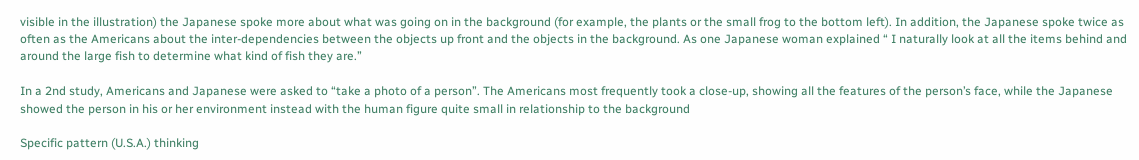visible in the illustration) the Japanese spoke more about what was going on in the background (for example, the plants or the small frog to the bottom left). In addition, the Japanese spoke twice as often as the Americans about the inter-dependencies between the objects up front and the objects in the background. As one Japanese woman explained “ I naturally look at all the items behind and around the large fish to determine what kind of fish they are.”

In a 2nd study, Americans and Japanese were asked to “take a photo of a person”. The Americans most frequently took a close-up, showing all the features of the person’s face, while the Japanese showed the person in his or her environment instead with the human figure quite small in relationship to the background

Specific pattern (U.S.A.) thinking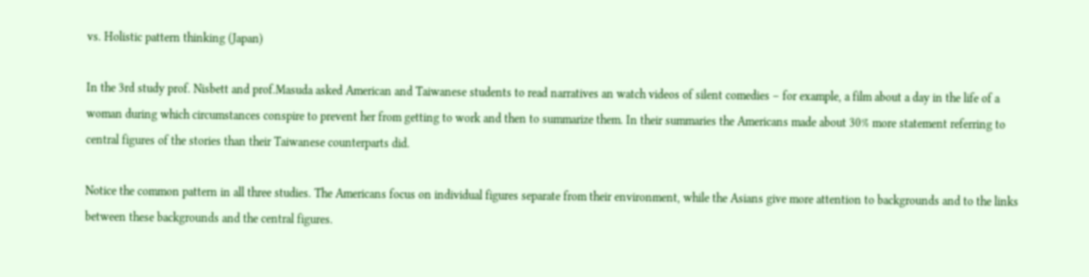vs. Holistic pattern thinking (Japan)

In the 3rd study prof. Nisbett and prof.Masuda asked American and Taiwanese students to read narratives an watch videos of silent comedies – for example, a film about a day in the life of a woman during which circumstances conspire to prevent her from getting to work and then to summarize them. In their summaries the Americans made about 30% more statement referring to central figures of the stories than their Taiwanese counterparts did.

Notice the common pattern in all three studies. The Americans focus on individual figures separate from their environment, while the Asians give more attention to backgrounds and to the links between these backgrounds and the central figures.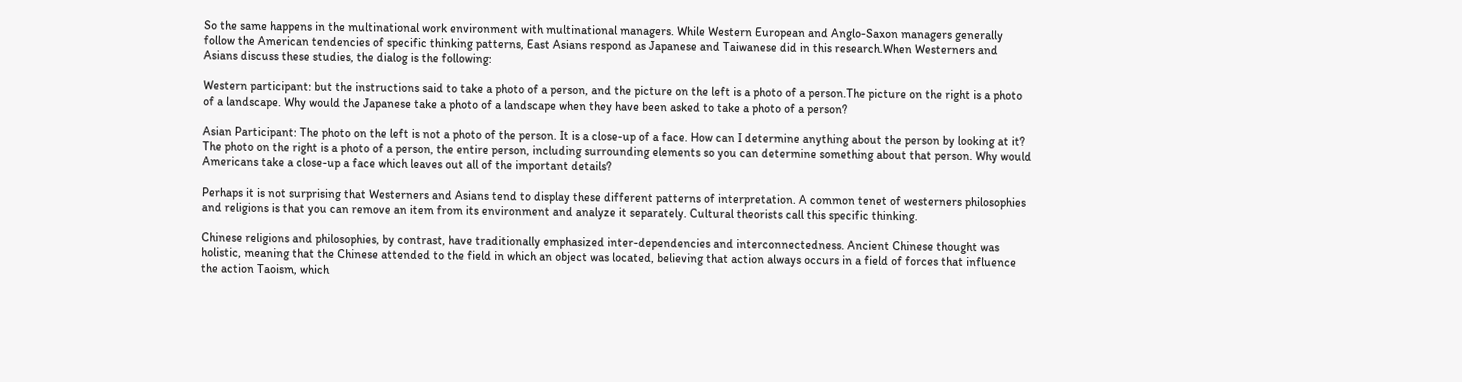So the same happens in the multinational work environment with multinational managers. While Western European and Anglo-Saxon managers generally follow the American tendencies of specific thinking patterns, East Asians respond as Japanese and Taiwanese did in this research.When Westerners and Asians discuss these studies, the dialog is the following:

Western participant: but the instructions said to take a photo of a person, and the picture on the left is a photo of a person.The picture on the right is a photo of a landscape. Why would the Japanese take a photo of a landscape when they have been asked to take a photo of a person?

Asian Participant: The photo on the left is not a photo of the person. It is a close-up of a face. How can I determine anything about the person by looking at it? The photo on the right is a photo of a person, the entire person, including surrounding elements so you can determine something about that person. Why would Americans take a close-up a face which leaves out all of the important details?

Perhaps it is not surprising that Westerners and Asians tend to display these different patterns of interpretation. A common tenet of westerners philosophies and religions is that you can remove an item from its environment and analyze it separately. Cultural theorists call this specific thinking.

Chinese religions and philosophies, by contrast, have traditionally emphasized inter-dependencies and interconnectedness. Ancient Chinese thought was holistic, meaning that the Chinese attended to the field in which an object was located, believing that action always occurs in a field of forces that influence the action Taoism, which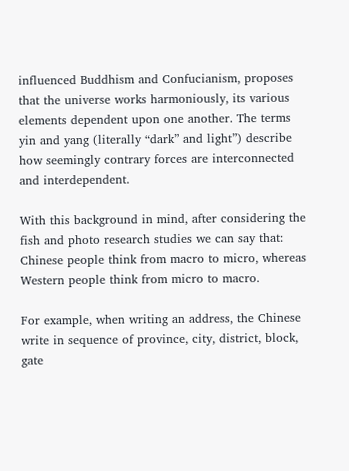influenced Buddhism and Confucianism, proposes that the universe works harmoniously, its various elements dependent upon one another. The terms yin and yang (literally “dark” and light”) describe how seemingly contrary forces are interconnected and interdependent.

With this background in mind, after considering the fish and photo research studies we can say that: Chinese people think from macro to micro, whereas Western people think from micro to macro.

For example, when writing an address, the Chinese write in sequence of province, city, district, block, gate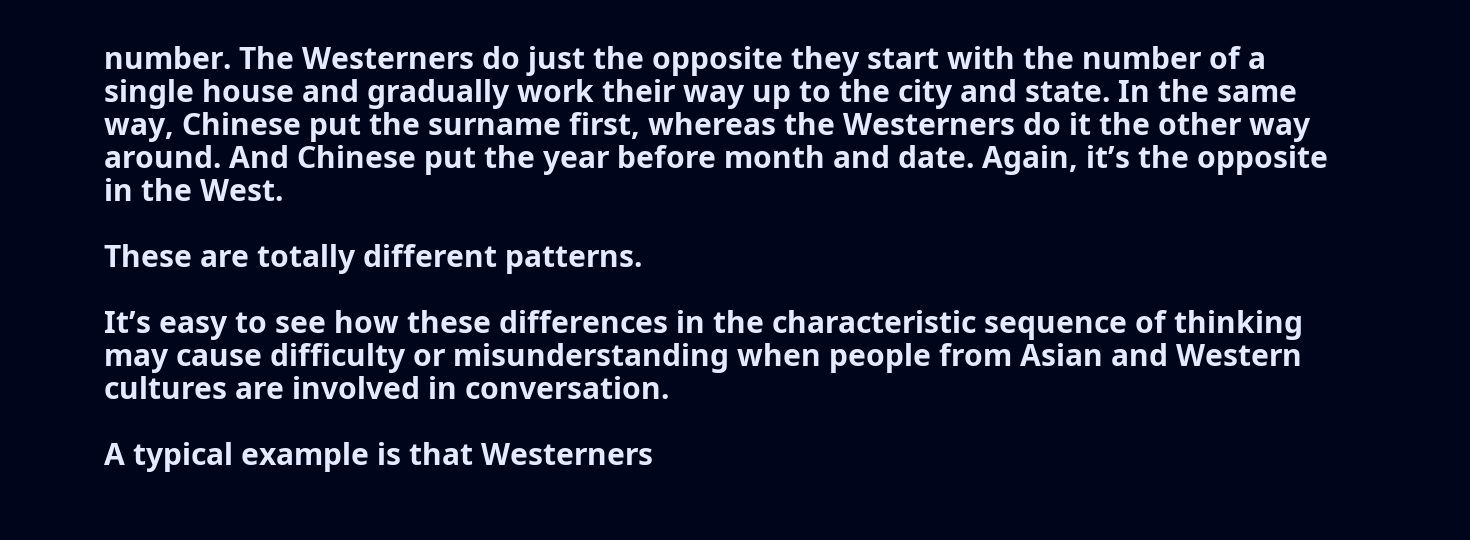number. The Westerners do just the opposite they start with the number of a single house and gradually work their way up to the city and state. In the same way, Chinese put the surname first, whereas the Westerners do it the other way around. And Chinese put the year before month and date. Again, it’s the opposite in the West.

These are totally different patterns.

It’s easy to see how these differences in the characteristic sequence of thinking may cause difficulty or misunderstanding when people from Asian and Western cultures are involved in conversation.

A typical example is that Westerners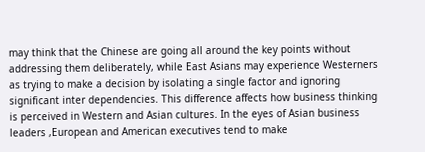may think that the Chinese are going all around the key points without addressing them deliberately, while East Asians may experience Westerners as trying to make a decision by isolating a single factor and ignoring significant inter dependencies. This difference affects how business thinking is perceived in Western and Asian cultures. In the eyes of Asian business leaders ,European and American executives tend to make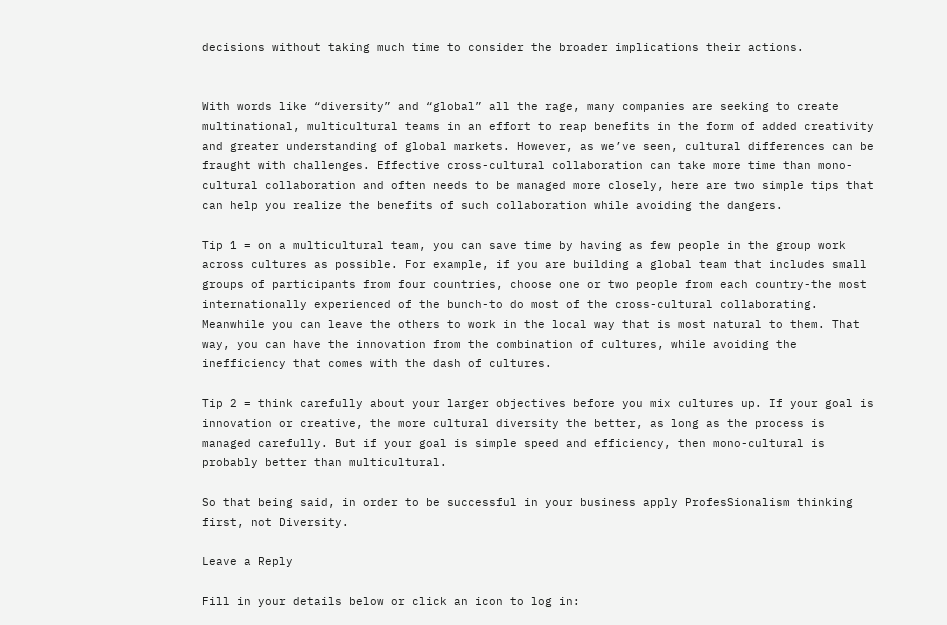decisions without taking much time to consider the broader implications their actions.


With words like “diversity” and “global” all the rage, many companies are seeking to create multinational, multicultural teams in an effort to reap benefits in the form of added creativity and greater understanding of global markets. However, as we’ve seen, cultural differences can be fraught with challenges. Effective cross-cultural collaboration can take more time than mono-cultural collaboration and often needs to be managed more closely, here are two simple tips that can help you realize the benefits of such collaboration while avoiding the dangers.

Tip 1 = on a multicultural team, you can save time by having as few people in the group work across cultures as possible. For example, if you are building a global team that includes small groups of participants from four countries, choose one or two people from each country-the most internationally experienced of the bunch-to do most of the cross-cultural collaborating. Meanwhile you can leave the others to work in the local way that is most natural to them. That way, you can have the innovation from the combination of cultures, while avoiding the inefficiency that comes with the dash of cultures.

Tip 2 = think carefully about your larger objectives before you mix cultures up. If your goal is innovation or creative, the more cultural diversity the better, as long as the process is managed carefully. But if your goal is simple speed and efficiency, then mono-cultural is probably better than multicultural.

So that being said, in order to be successful in your business apply ProfesSionalism thinking first, not Diversity.

Leave a Reply

Fill in your details below or click an icon to log in: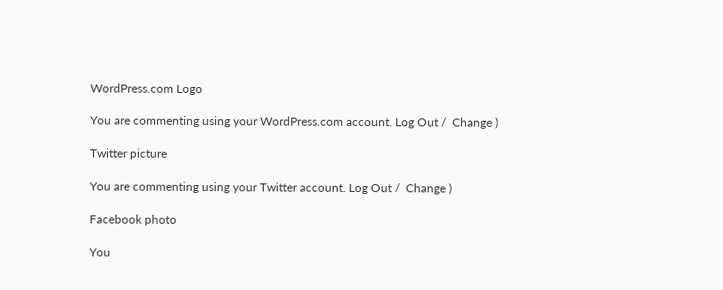WordPress.com Logo

You are commenting using your WordPress.com account. Log Out /  Change )

Twitter picture

You are commenting using your Twitter account. Log Out /  Change )

Facebook photo

You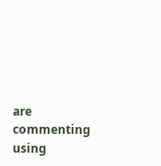are commenting using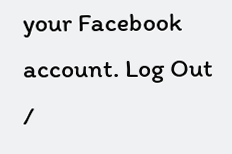your Facebook account. Log Out /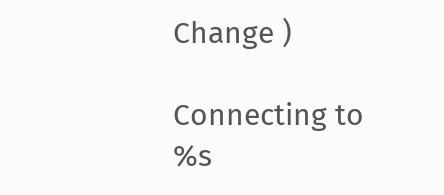Change )

Connecting to %s